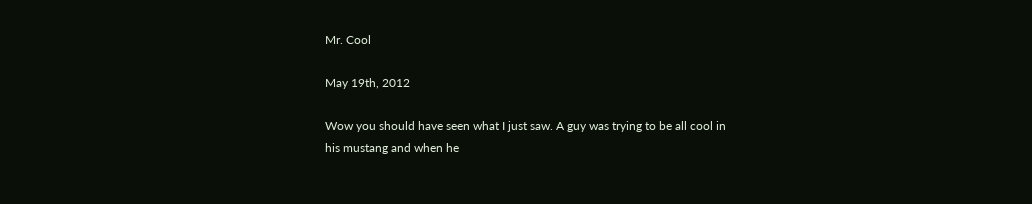Mr. Cool

May 19th, 2012

Wow you should have seen what I just saw. A guy was trying to be all cool in his mustang and when he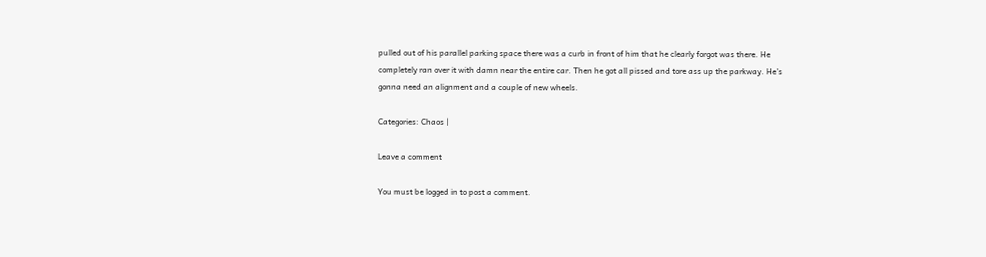pulled out of his parallel parking space there was a curb in front of him that he clearly forgot was there. He completely ran over it with damn near the entire car. Then he got all pissed and tore ass up the parkway. He’s gonna need an alignment and a couple of new wheels.

Categories: Chaos |

Leave a comment

You must be logged in to post a comment.